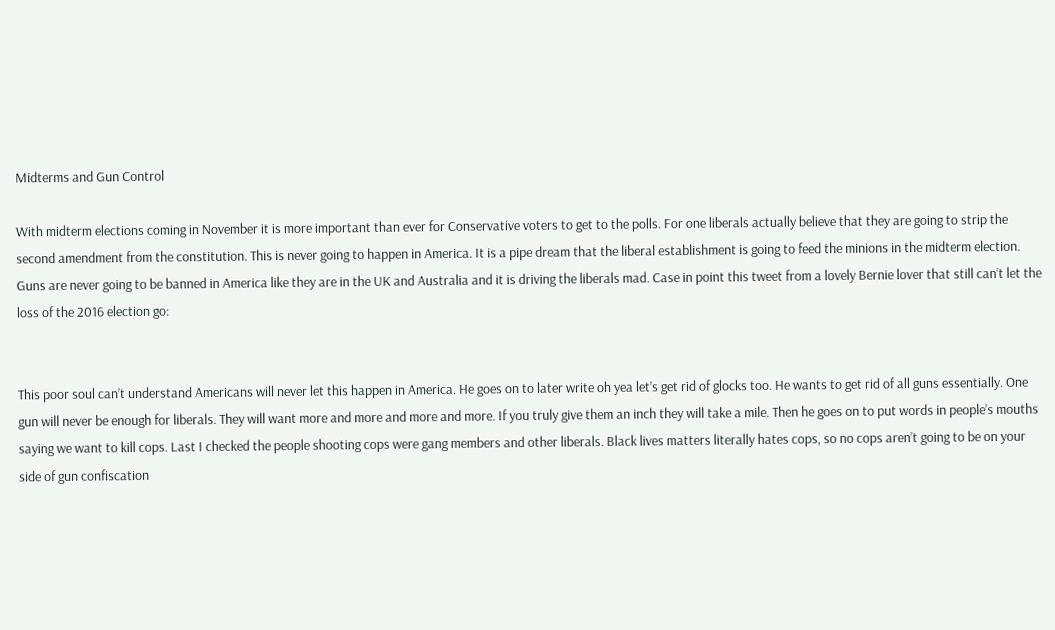Midterms and Gun Control

With midterm elections coming in November it is more important than ever for Conservative voters to get to the polls. For one liberals actually believe that they are going to strip the second amendment from the constitution. This is never going to happen in America. It is a pipe dream that the liberal establishment is going to feed the minions in the midterm election. Guns are never going to be banned in America like they are in the UK and Australia and it is driving the liberals mad. Case in point this tweet from a lovely Bernie lover that still can’t let the loss of the 2016 election go:


This poor soul can’t understand Americans will never let this happen in America. He goes on to later write oh yea let’s get rid of glocks too. He wants to get rid of all guns essentially. One gun will never be enough for liberals. They will want more and more and more and more. If you truly give them an inch they will take a mile. Then he goes on to put words in people’s mouths saying we want to kill cops. Last I checked the people shooting cops were gang members and other liberals. Black lives matters literally hates cops, so no cops aren’t going to be on your side of gun confiscation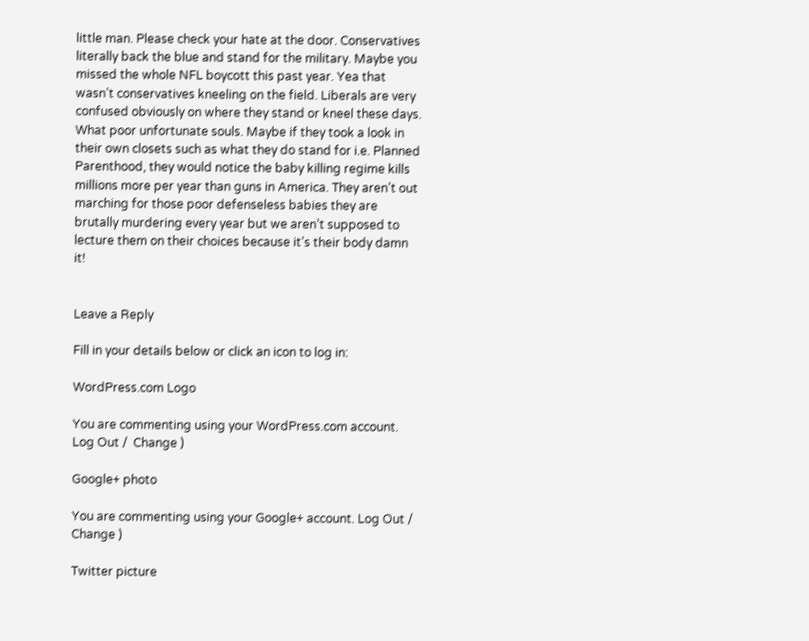little man. Please check your hate at the door. Conservatives literally back the blue and stand for the military. Maybe you missed the whole NFL boycott this past year. Yea that wasn’t conservatives kneeling on the field. Liberals are very confused obviously on where they stand or kneel these days. What poor unfortunate souls. Maybe if they took a look in their own closets such as what they do stand for i.e. Planned Parenthood, they would notice the baby killing regime kills millions more per year than guns in America. They aren’t out marching for those poor defenseless babies they are brutally murdering every year but we aren’t supposed to lecture them on their choices because it’s their body damn it!


Leave a Reply

Fill in your details below or click an icon to log in:

WordPress.com Logo

You are commenting using your WordPress.com account. Log Out /  Change )

Google+ photo

You are commenting using your Google+ account. Log Out /  Change )

Twitter picture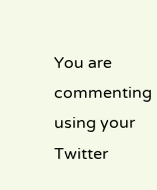You are commenting using your Twitter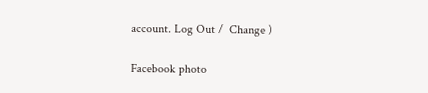account. Log Out /  Change )

Facebook photo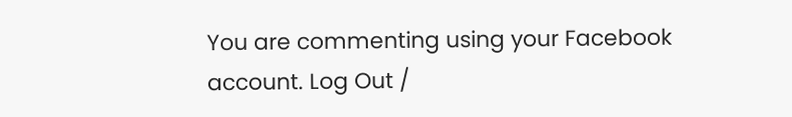You are commenting using your Facebook account. Log Out /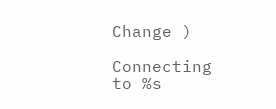Change )

Connecting to %s